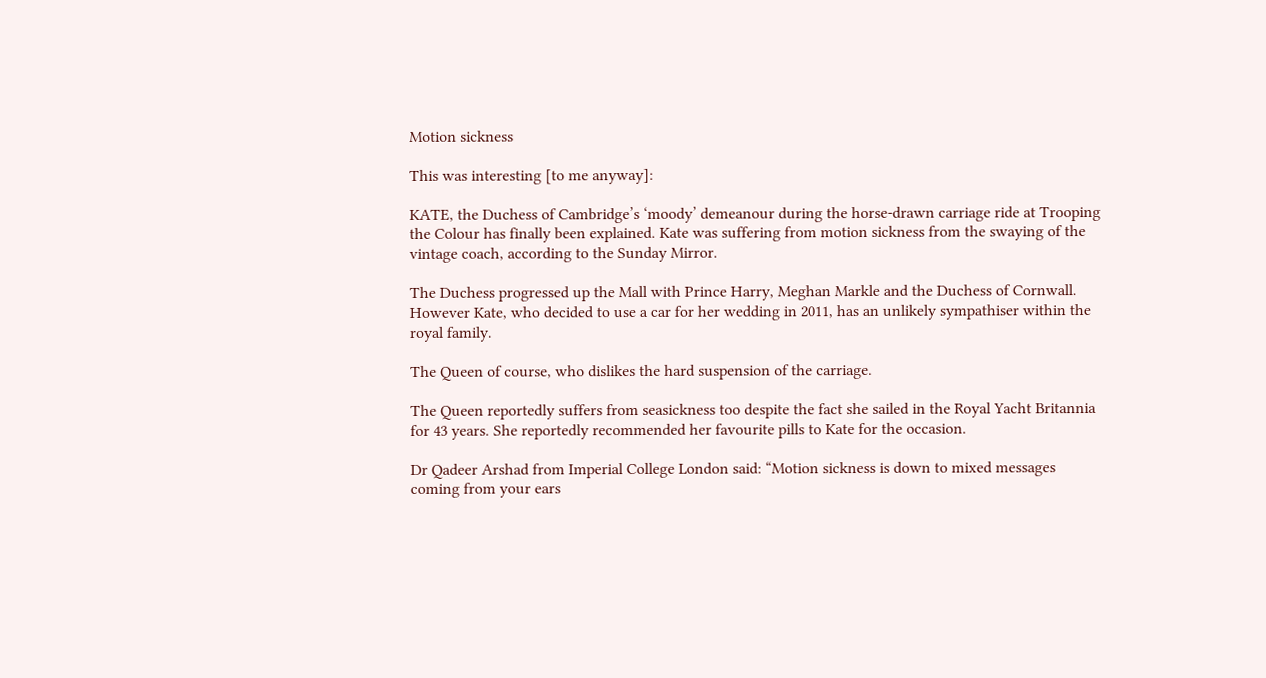Motion sickness

This was interesting [to me anyway]:

KATE, the Duchess of Cambridge’s ‘moody’ demeanour during the horse-drawn carriage ride at Trooping the Colour has finally been explained. Kate was suffering from motion sickness from the swaying of the vintage coach, according to the Sunday Mirror.

The Duchess progressed up the Mall with Prince Harry, Meghan Markle and the Duchess of Cornwall. However Kate, who decided to use a car for her wedding in 2011, has an unlikely sympathiser within the royal family.

The Queen of course, who dislikes the hard suspension of the carriage.

The Queen reportedly suffers from seasickness too despite the fact she sailed in the Royal Yacht Britannia for 43 years. She reportedly recommended her favourite pills to Kate for the occasion.

Dr Qadeer Arshad from Imperial College London said: “Motion sickness is down to mixed messages coming from your ears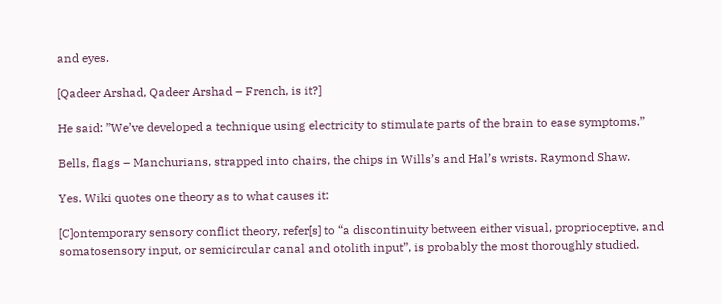and eyes.

[Qadeer Arshad, Qadeer Arshad – French, is it?]

He said: ”We’ve developed a technique using electricity to stimulate parts of the brain to ease symptoms.”

Bells, flags – Manchurians, strapped into chairs, the chips in Wills’s and Hal’s wrists. Raymond Shaw.

Yes. Wiki quotes one theory as to what causes it:

[C]ontemporary sensory conflict theory, refer[s] to “a discontinuity between either visual, proprioceptive, and somatosensory input, or semicircular canal and otolith input”, is probably the most thoroughly studied.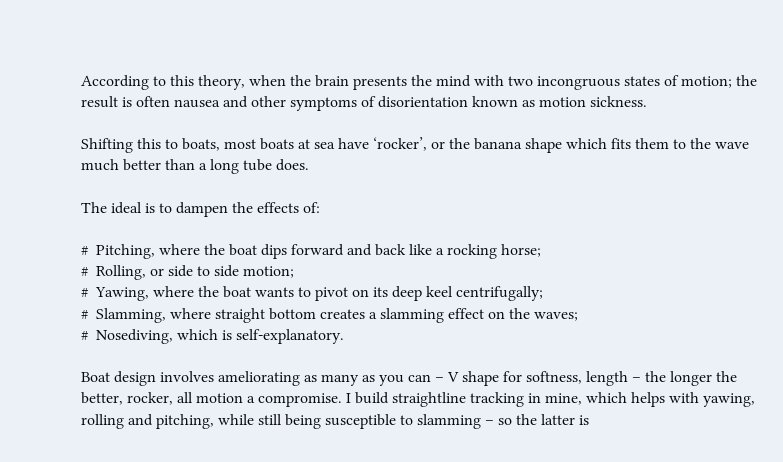According to this theory, when the brain presents the mind with two incongruous states of motion; the result is often nausea and other symptoms of disorientation known as motion sickness.

Shifting this to boats, most boats at sea have ‘rocker’, or the banana shape which fits them to the wave much better than a long tube does.

The ideal is to dampen the effects of:

#  Pitching, where the boat dips forward and back like a rocking horse;
#  Rolling, or side to side motion;
#  Yawing, where the boat wants to pivot on its deep keel centrifugally;
#  Slamming, where straight bottom creates a slamming effect on the waves;
#  Nosediving, which is self-explanatory.

Boat design involves ameliorating as many as you can – V shape for softness, length – the longer the better, rocker, all motion a compromise. I build straightline tracking in mine, which helps with yawing, rolling and pitching, while still being susceptible to slamming – so the latter is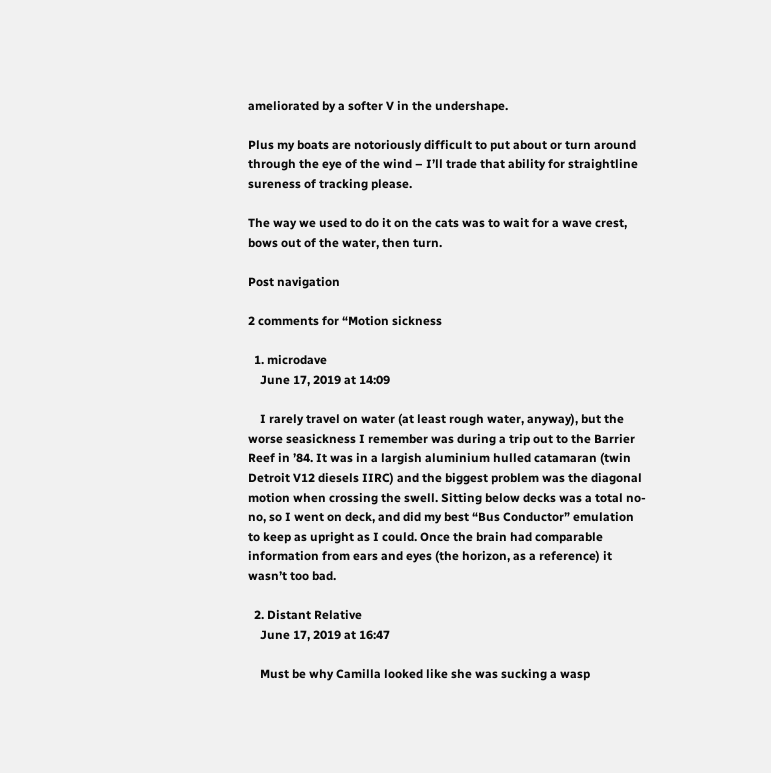ameliorated by a softer V in the undershape.

Plus my boats are notoriously difficult to put about or turn around through the eye of the wind – I’ll trade that ability for straightline sureness of tracking please.

The way we used to do it on the cats was to wait for a wave crest, bows out of the water, then turn.

Post navigation

2 comments for “Motion sickness

  1. microdave
    June 17, 2019 at 14:09

    I rarely travel on water (at least rough water, anyway), but the worse seasickness I remember was during a trip out to the Barrier Reef in ’84. It was in a largish aluminium hulled catamaran (twin Detroit V12 diesels IIRC) and the biggest problem was the diagonal motion when crossing the swell. Sitting below decks was a total no-no, so I went on deck, and did my best “Bus Conductor” emulation to keep as upright as I could. Once the brain had comparable information from ears and eyes (the horizon, as a reference) it wasn’t too bad.

  2. Distant Relative
    June 17, 2019 at 16:47

    Must be why Camilla looked like she was sucking a wasp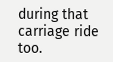during that carriage ride too.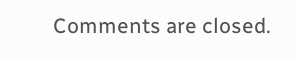Comments are closed.